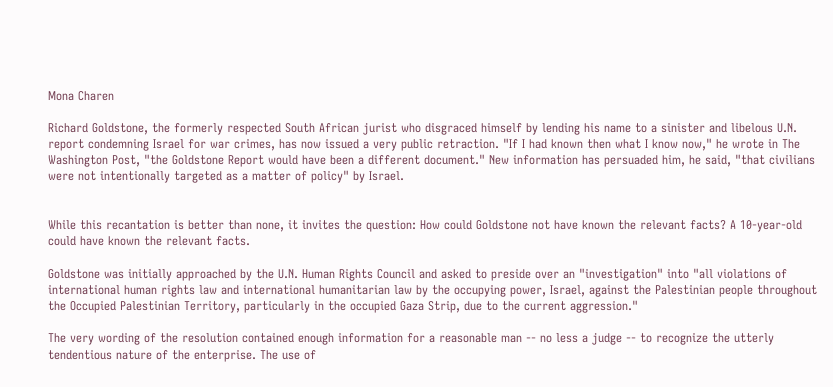Mona Charen

Richard Goldstone, the formerly respected South African jurist who disgraced himself by lending his name to a sinister and libelous U.N. report condemning Israel for war crimes, has now issued a very public retraction. "If I had known then what I know now," he wrote in The Washington Post, "the Goldstone Report would have been a different document." New information has persuaded him, he said, "that civilians were not intentionally targeted as a matter of policy" by Israel.


While this recantation is better than none, it invites the question: How could Goldstone not have known the relevant facts? A 10-year-old could have known the relevant facts.

Goldstone was initially approached by the U.N. Human Rights Council and asked to preside over an "investigation" into "all violations of international human rights law and international humanitarian law by the occupying power, Israel, against the Palestinian people throughout the Occupied Palestinian Territory, particularly in the occupied Gaza Strip, due to the current aggression."

The very wording of the resolution contained enough information for a reasonable man -- no less a judge -- to recognize the utterly tendentious nature of the enterprise. The use of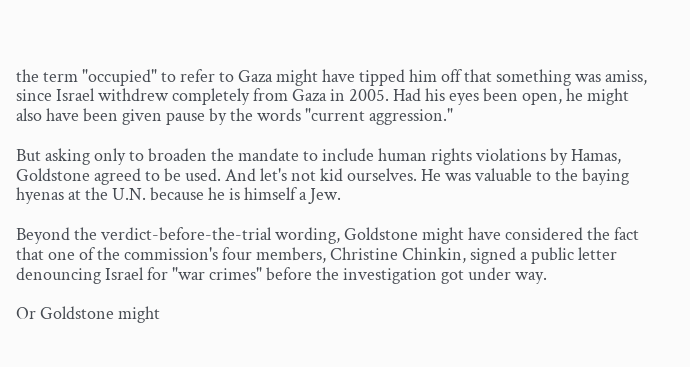the term "occupied" to refer to Gaza might have tipped him off that something was amiss, since Israel withdrew completely from Gaza in 2005. Had his eyes been open, he might also have been given pause by the words "current aggression."

But asking only to broaden the mandate to include human rights violations by Hamas, Goldstone agreed to be used. And let's not kid ourselves. He was valuable to the baying hyenas at the U.N. because he is himself a Jew.

Beyond the verdict-before-the-trial wording, Goldstone might have considered the fact that one of the commission's four members, Christine Chinkin, signed a public letter denouncing Israel for "war crimes" before the investigation got under way.

Or Goldstone might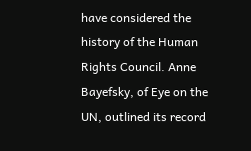have considered the history of the Human Rights Council. Anne Bayefsky, of Eye on the UN, outlined its record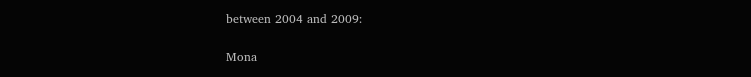between 2004 and 2009:

Mona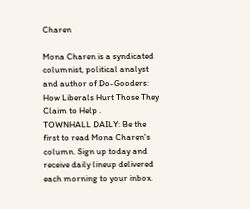Charen

Mona Charen is a syndicated columnist, political analyst and author of Do-Gooders: How Liberals Hurt Those They Claim to Help .
TOWNHALL DAILY: Be the first to read Mona Charen's column. Sign up today and receive daily lineup delivered each morning to your inbox.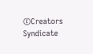©Creators Syndicate